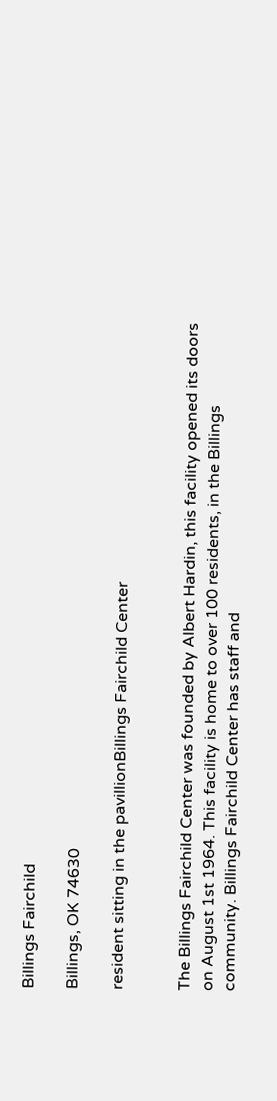Billings Fairchild

Billings, OK 74630

resident sitting in the pavillionBillings Fairchild Center


The Billings Fairchild Center was founded by Albert Hardin, this facility opened its doors on August 1st 1964. This facility is home to over 100 residents, in the Billings community. Billings Fairchild Center has staff and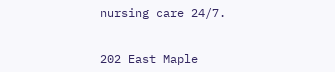nursing care 24/7.


202 East Maple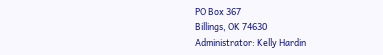PO Box 367
Billings, OK 74630
Administrator: Kelly Hardin